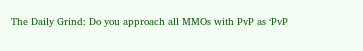The Daily Grind: Do you approach all MMOs with PvP as ‘PvP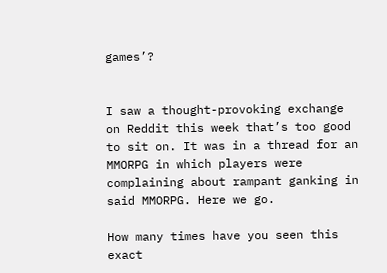games’?


I saw a thought-provoking exchange on Reddit this week that’s too good to sit on. It was in a thread for an MMORPG in which players were complaining about rampant ganking in said MMORPG. Here we go.

How many times have you seen this exact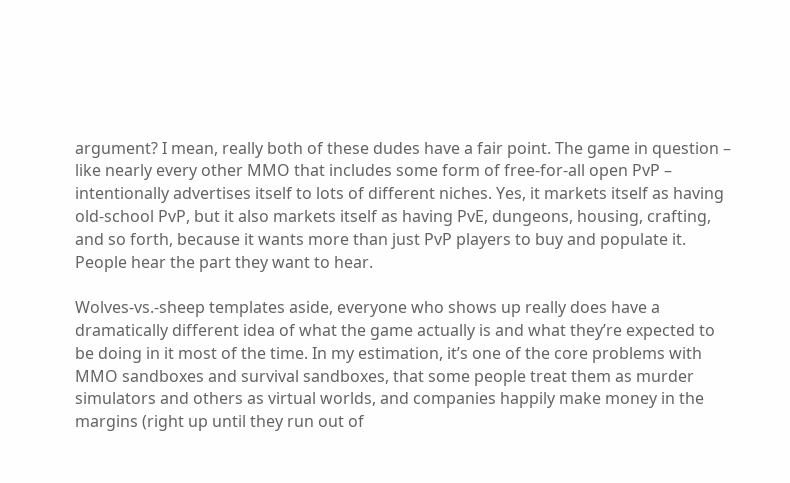argument? I mean, really both of these dudes have a fair point. The game in question – like nearly every other MMO that includes some form of free-for-all open PvP – intentionally advertises itself to lots of different niches. Yes, it markets itself as having old-school PvP, but it also markets itself as having PvE, dungeons, housing, crafting, and so forth, because it wants more than just PvP players to buy and populate it. People hear the part they want to hear.

Wolves-vs.-sheep templates aside, everyone who shows up really does have a dramatically different idea of what the game actually is and what they’re expected to be doing in it most of the time. In my estimation, it’s one of the core problems with MMO sandboxes and survival sandboxes, that some people treat them as murder simulators and others as virtual worlds, and companies happily make money in the margins (right up until they run out of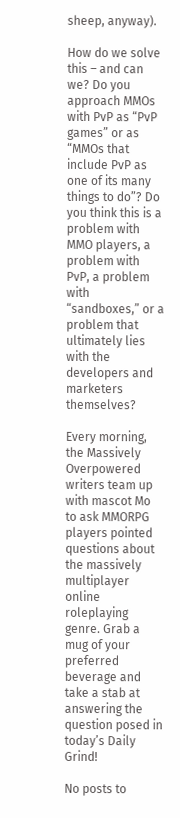sheep, anyway).

How do we solve this – and can we? Do you approach MMOs with PvP as “PvP games” or as “MMOs that include PvP as one of its many things to do”? Do you think this is a problem with MMO players, a problem with PvP, a problem with “sandboxes,” or a problem that ultimately lies with the developers and marketers themselves?

Every morning, the Massively Overpowered writers team up with mascot Mo to ask MMORPG players pointed questions about the massively multiplayer online roleplaying genre. Grab a mug of your preferred beverage and take a stab at answering the question posed in today’s Daily Grind!

No posts to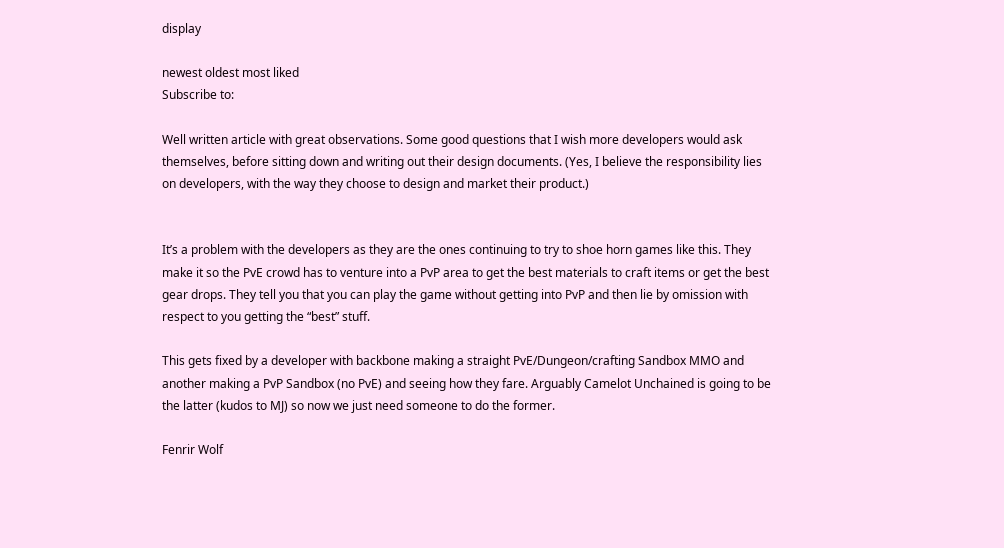display

newest oldest most liked
Subscribe to:

Well written article with great observations. Some good questions that I wish more developers would ask themselves, before sitting down and writing out their design documents. (Yes, I believe the responsibility lies on developers, with the way they choose to design and market their product.)


It’s a problem with the developers as they are the ones continuing to try to shoe horn games like this. They make it so the PvE crowd has to venture into a PvP area to get the best materials to craft items or get the best gear drops. They tell you that you can play the game without getting into PvP and then lie by omission with respect to you getting the “best” stuff.

This gets fixed by a developer with backbone making a straight PvE/Dungeon/crafting Sandbox MMO and another making a PvP Sandbox (no PvE) and seeing how they fare. Arguably Camelot Unchained is going to be the latter (kudos to MJ) so now we just need someone to do the former.

Fenrir Wolf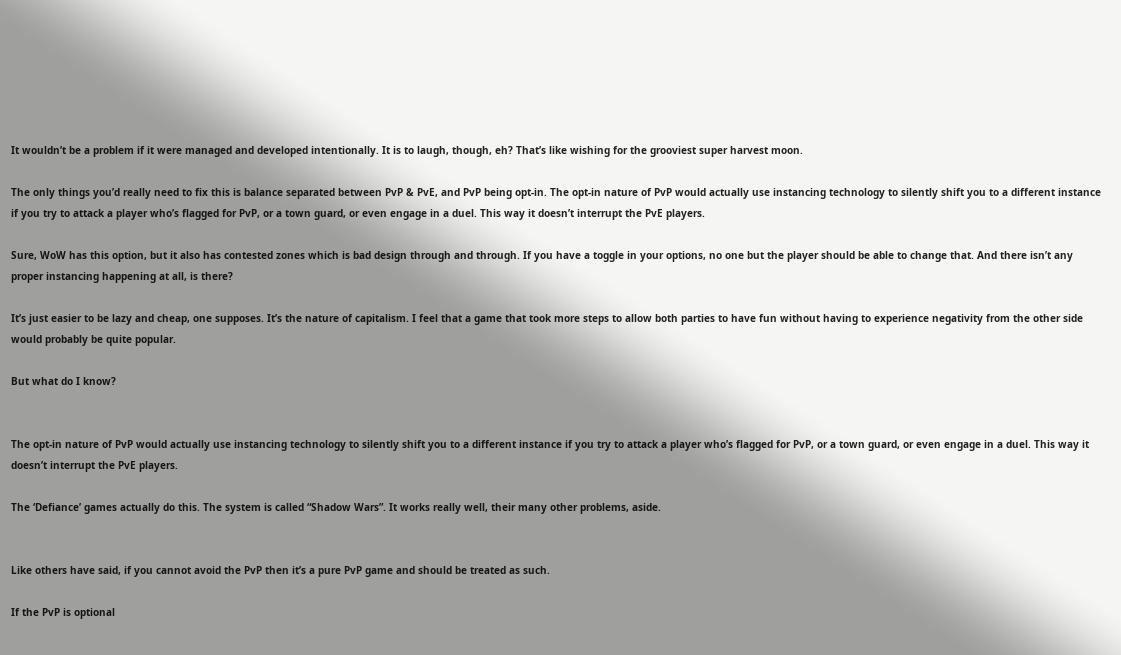It wouldn’t be a problem if it were managed and developed intentionally. It is to laugh, though, eh? That’s like wishing for the grooviest super harvest moon.

The only things you’d really need to fix this is balance separated between PvP & PvE, and PvP being opt-in. The opt-in nature of PvP would actually use instancing technology to silently shift you to a different instance if you try to attack a player who’s flagged for PvP, or a town guard, or even engage in a duel. This way it doesn’t interrupt the PvE players.

Sure, WoW has this option, but it also has contested zones which is bad design through and through. If you have a toggle in your options, no one but the player should be able to change that. And there isn’t any proper instancing happening at all, is there?

It’s just easier to be lazy and cheap, one supposes. It’s the nature of capitalism. I feel that a game that took more steps to allow both parties to have fun without having to experience negativity from the other side would probably be quite popular.

But what do I know?


The opt-in nature of PvP would actually use instancing technology to silently shift you to a different instance if you try to attack a player who’s flagged for PvP, or a town guard, or even engage in a duel. This way it doesn’t interrupt the PvE players.

The ‘Defiance’ games actually do this. The system is called “Shadow Wars”. It works really well, their many other problems, aside.


Like others have said, if you cannot avoid the PvP then it’s a pure PvP game and should be treated as such.

If the PvP is optional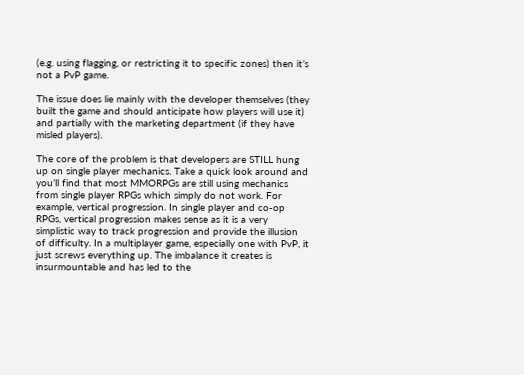(e.g. using flagging, or restricting it to specific zones) then it’s not a PvP game.

The issue does lie mainly with the developer themselves (they built the game and should anticipate how players will use it) and partially with the marketing department (if they have misled players).

The core of the problem is that developers are STILL hung up on single player mechanics. Take a quick look around and you’ll find that most MMORPGs are still using mechanics from single player RPGs which simply do not work. For example, vertical progression. In single player and co-op RPGs, vertical progression makes sense as it is a very simplistic way to track progression and provide the illusion of difficulty. In a multiplayer game, especially one with PvP, it just screws everything up. The imbalance it creates is insurmountable and has led to the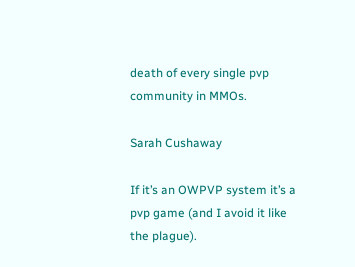death of every single pvp community in MMOs.

Sarah Cushaway

If it’s an OWPVP system it’s a pvp game (and I avoid it like the plague).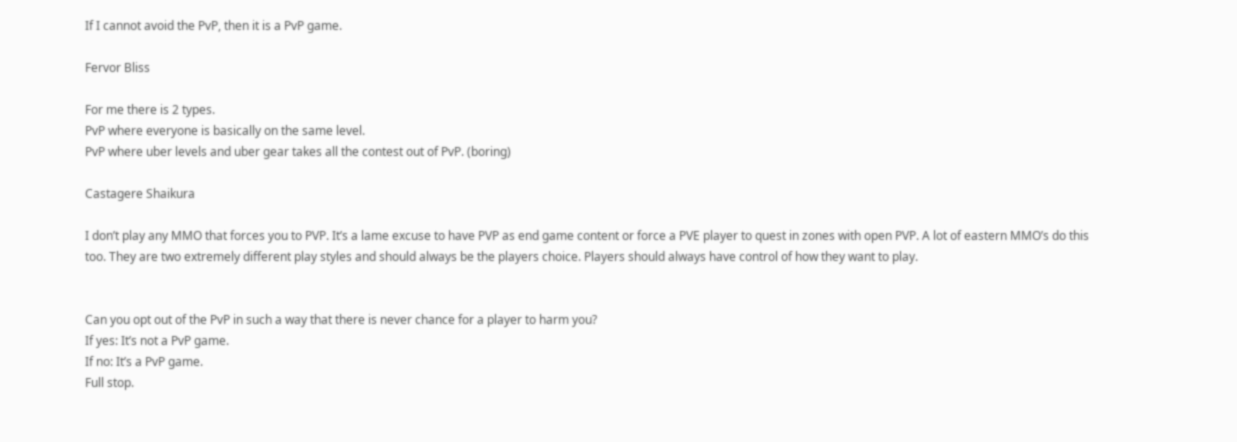If I cannot avoid the PvP, then it is a PvP game.

Fervor Bliss

For me there is 2 types.
PvP where everyone is basically on the same level.
PvP where uber levels and uber gear takes all the contest out of PvP. (boring)

Castagere Shaikura

I don’t play any MMO that forces you to PVP. It’s a lame excuse to have PVP as end game content or force a PVE player to quest in zones with open PVP. A lot of eastern MMO’s do this too. They are two extremely different play styles and should always be the players choice. Players should always have control of how they want to play.


Can you opt out of the PvP in such a way that there is never chance for a player to harm you?
If yes: It’s not a PvP game.
If no: It’s a PvP game.
Full stop.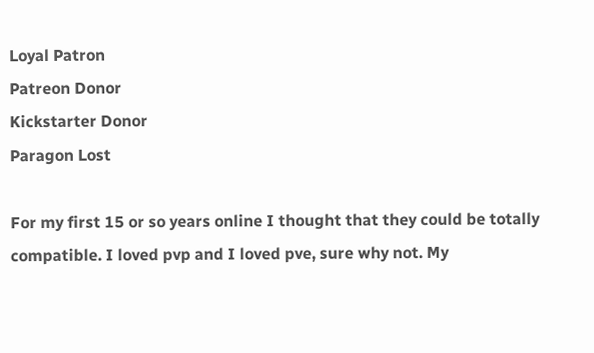Loyal Patron
Patreon Donor
Kickstarter Donor
Paragon Lost

For my first 15 or so years online I thought that they could be totally compatible. I loved pvp and I loved pve, sure why not. My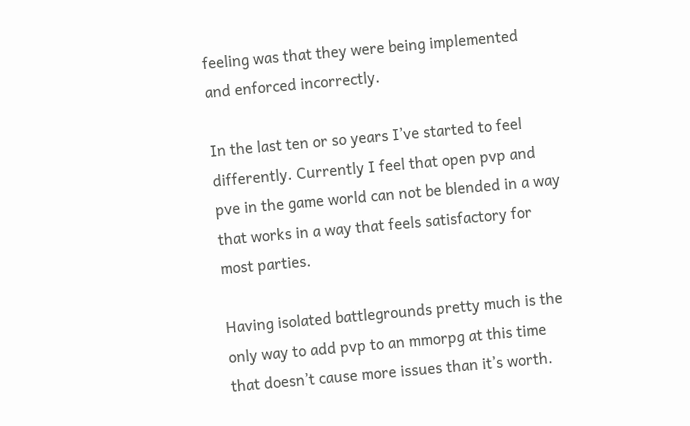feeling was that they were being implemented and enforced incorrectly.

In the last ten or so years I’ve started to feel differently. Currently I feel that open pvp and pve in the game world can not be blended in a way that works in a way that feels satisfactory for most parties.

Having isolated battlegrounds pretty much is the only way to add pvp to an mmorpg at this time that doesn’t cause more issues than it’s worth.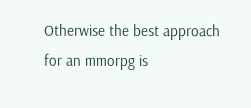Otherwise the best approach for an mmorpg is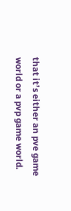that it’s either an pve game world or a pvp game world.